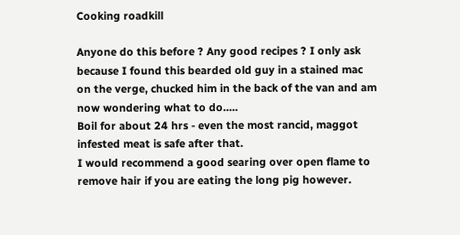Cooking roadkill

Anyone do this before ? Any good recipes ? I only ask because I found this bearded old guy in a stained mac on the verge, chucked him in the back of the van and am now wondering what to do.....
Boil for about 24 hrs - even the most rancid, maggot infested meat is safe after that.
I would recommend a good searing over open flame to remove hair if you are eating the long pig however.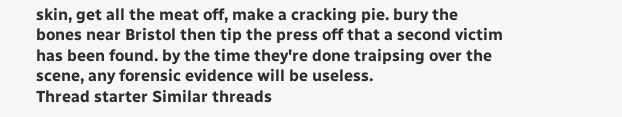skin, get all the meat off, make a cracking pie. bury the bones near Bristol then tip the press off that a second victim has been found. by the time they're done traipsing over the scene, any forensic evidence will be useless.
Thread starter Similar threads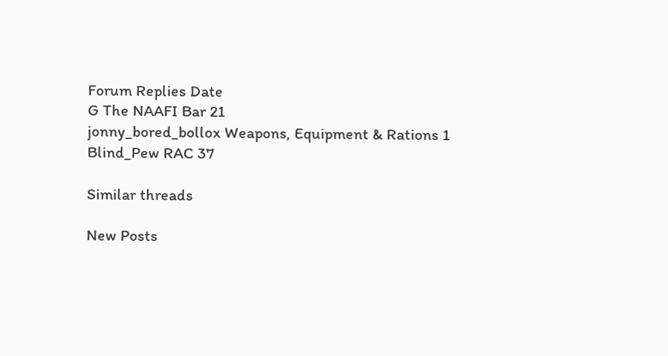Forum Replies Date
G The NAAFI Bar 21
jonny_bored_bollox Weapons, Equipment & Rations 1
Blind_Pew RAC 37

Similar threads

New Posts